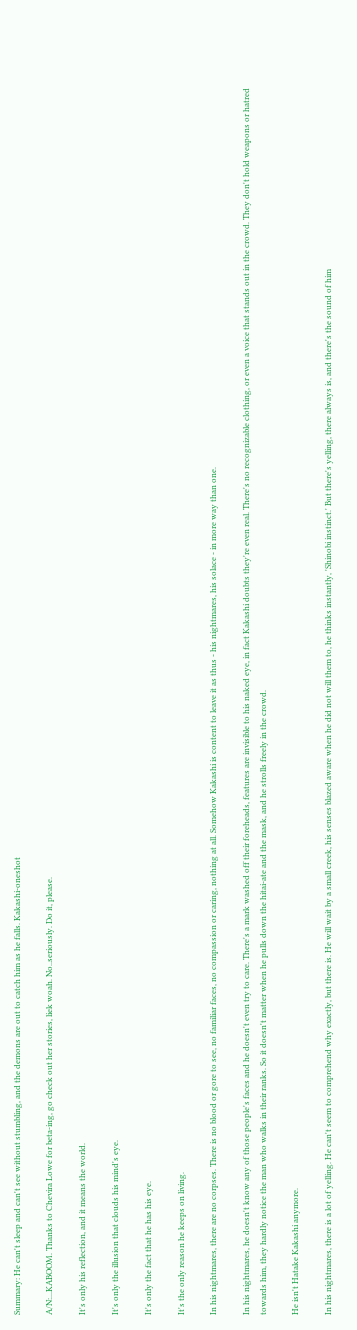Summary: He can't sleep and can't see without stumbling, and the demons are out to catch him as he falls. Kakashi-oneshot

A/N:...KABOOM. Thanks to Chevira Lowe for beta-ing, go check out her stories, liek woah. No..seriously. Do it, please.

It's only his reflection, and it means the world.

It's only the illusion that clouds his mind's eye.

It's only the fact that he has his eye.

It's the only reason he keeps on living.

In his nightmares, there are no corpses. There is no blood or gore to see, no familiar faces, no compassion or caring, nothing at all. Somehow Kakashi is content to leave it as thus - his nightmares, his solace - in more way than one.

In his nightmares, he doesn't know any of those people's faces and he doesn't even try to care. There's a mark washed off their foreheads, features are invisible to his naked eye, in fact Kakashi doubts they're even real. There's no recognizable clothing, or even a voice that stands out in the crowd. They don't hold weapons or hatred towards him, they hardly notice the man who walks in their ranks. So it doesn't matter when he pulls down the hitai-ate and the mask, and he strolls freely in the crowd.

He isn't Hatake Kakashi anymore.

In his nightmares, there is a lot of yelling. He can't seem to comprehend why exactly, but there is. He will wait by a small creek, his senses blazed aware when he did not will them to, he thinks instantly, 'Shinobi instinct.' But there's yelling, there always is, and there's the sound of him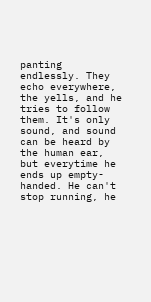panting endlessly. They echo everywhere, the yells, and he tries to follow them. It's only sound, and sound can be heard by the human ear, but everytime he ends up empty-handed. He can't stop running, he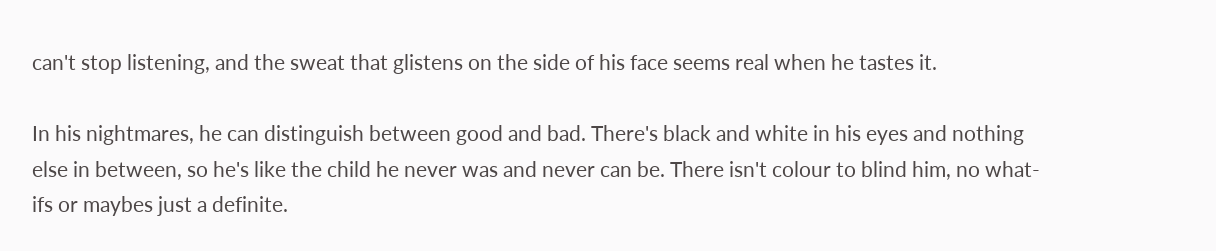can't stop listening, and the sweat that glistens on the side of his face seems real when he tastes it.

In his nightmares, he can distinguish between good and bad. There's black and white in his eyes and nothing else in between, so he's like the child he never was and never can be. There isn't colour to blind him, no what-ifs or maybes just a definite.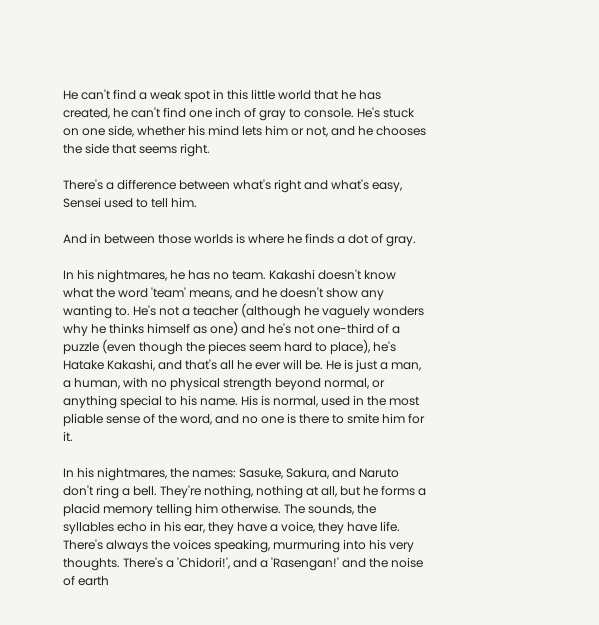He can't find a weak spot in this little world that he has created, he can't find one inch of gray to console. He's stuck on one side, whether his mind lets him or not, and he chooses the side that seems right.

There's a difference between what's right and what's easy, Sensei used to tell him.

And in between those worlds is where he finds a dot of gray.

In his nightmares, he has no team. Kakashi doesn't know what the word 'team' means, and he doesn't show any wanting to. He's not a teacher (although he vaguely wonders why he thinks himself as one) and he's not one-third of a puzzle (even though the pieces seem hard to place), he's Hatake Kakashi, and that's all he ever will be. He is just a man, a human, with no physical strength beyond normal, or anything special to his name. His is normal, used in the most pliable sense of the word, and no one is there to smite him for it.

In his nightmares, the names: Sasuke, Sakura, and Naruto don't ring a bell. They're nothing, nothing at all, but he forms a placid memory telling him otherwise. The sounds, the syllables echo in his ear, they have a voice, they have life. There's always the voices speaking, murmuring into his very thoughts. There's a 'Chidori!', and a 'Rasengan!' and the noise of earth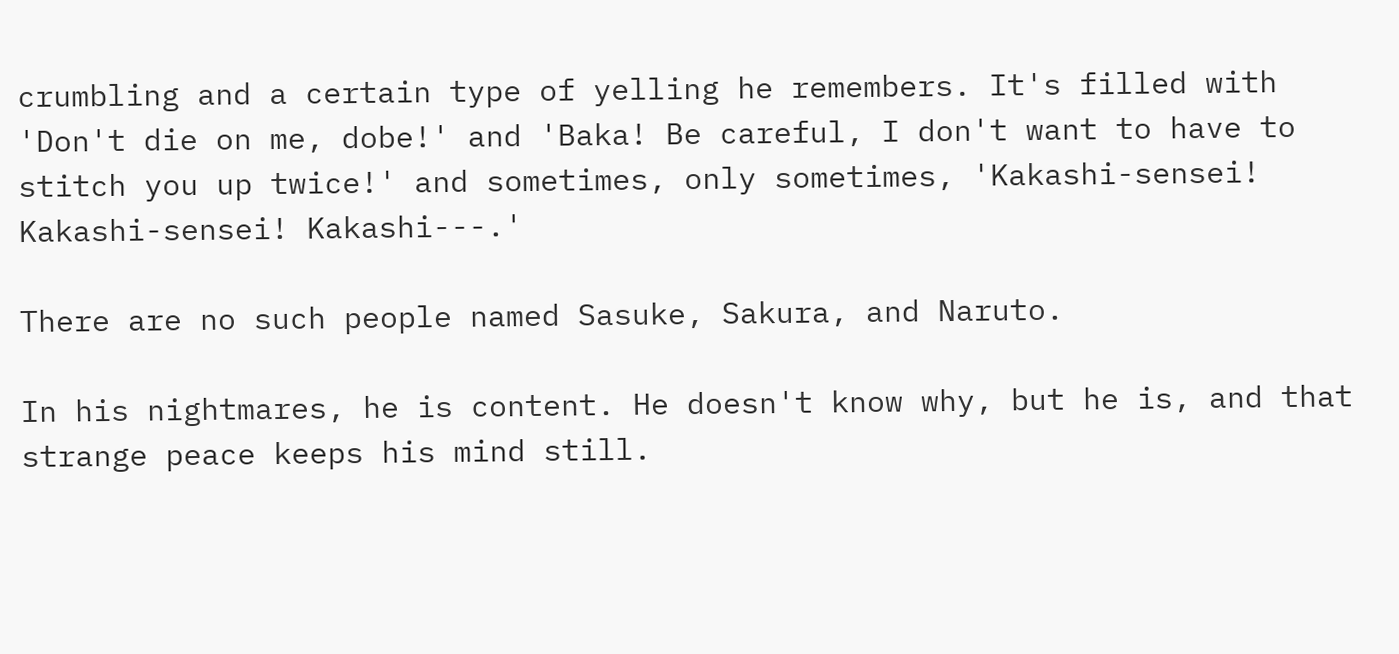crumbling and a certain type of yelling he remembers. It's filled with 'Don't die on me, dobe!' and 'Baka! Be careful, I don't want to have to stitch you up twice!' and sometimes, only sometimes, 'Kakashi-sensei! Kakashi-sensei! Kakashi---.'

There are no such people named Sasuke, Sakura, and Naruto.

In his nightmares, he is content. He doesn't know why, but he is, and that strange peace keeps his mind still.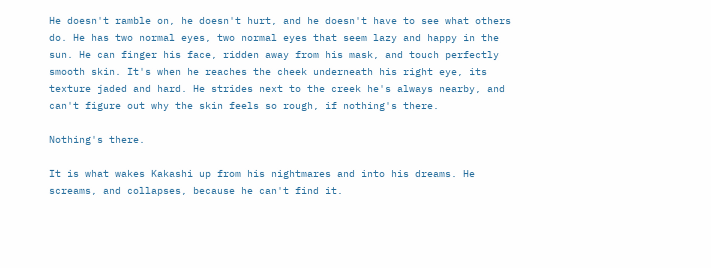He doesn't ramble on, he doesn't hurt, and he doesn't have to see what others do. He has two normal eyes, two normal eyes that seem lazy and happy in the sun. He can finger his face, ridden away from his mask, and touch perfectly smooth skin. It's when he reaches the cheek underneath his right eye, its texture jaded and hard. He strides next to the creek he's always nearby, and can't figure out why the skin feels so rough, if nothing's there.

Nothing's there.

It is what wakes Kakashi up from his nightmares and into his dreams. He screams, and collapses, because he can't find it.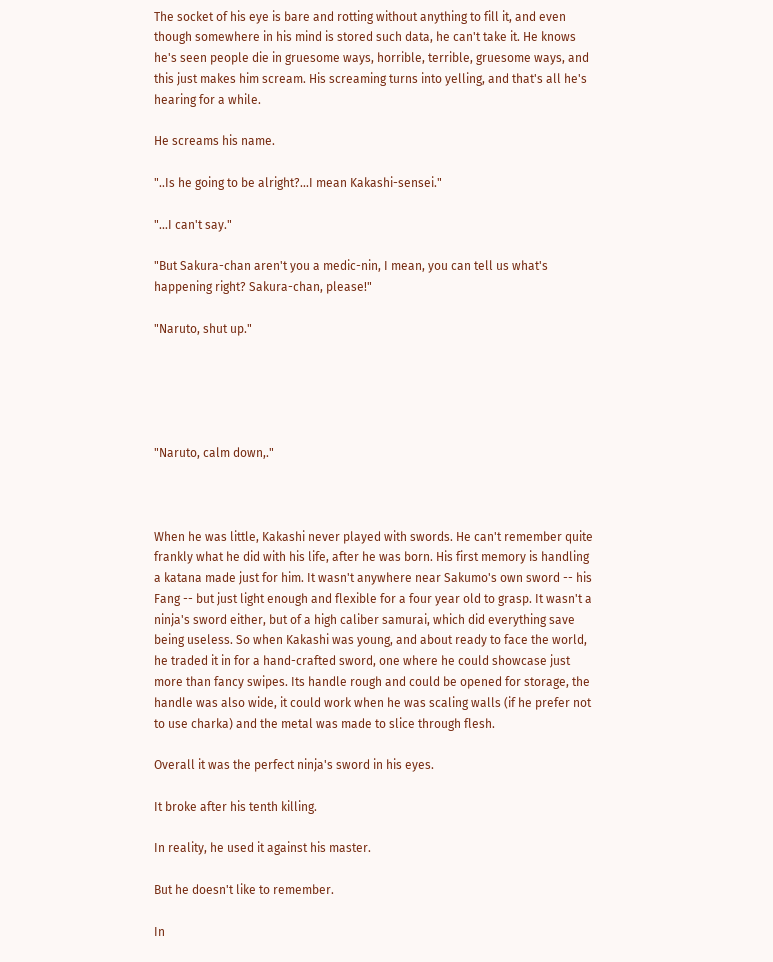The socket of his eye is bare and rotting without anything to fill it, and even though somewhere in his mind is stored such data, he can't take it. He knows he's seen people die in gruesome ways, horrible, terrible, gruesome ways, and this just makes him scream. His screaming turns into yelling, and that's all he's hearing for a while.

He screams his name.

"..Is he going to be alright?...I mean Kakashi-sensei."

"...I can't say."

"But Sakura-chan aren't you a medic-nin, I mean, you can tell us what's happening right? Sakura-chan, please!"

"Naruto, shut up."





"Naruto, calm down,."



When he was little, Kakashi never played with swords. He can't remember quite frankly what he did with his life, after he was born. His first memory is handling a katana made just for him. It wasn't anywhere near Sakumo's own sword -- his Fang -- but just light enough and flexible for a four year old to grasp. It wasn't a ninja's sword either, but of a high caliber samurai, which did everything save being useless. So when Kakashi was young, and about ready to face the world, he traded it in for a hand-crafted sword, one where he could showcase just more than fancy swipes. Its handle rough and could be opened for storage, the handle was also wide, it could work when he was scaling walls (if he prefer not to use charka) and the metal was made to slice through flesh.

Overall it was the perfect ninja's sword in his eyes.

It broke after his tenth killing.

In reality, he used it against his master.

But he doesn't like to remember.

In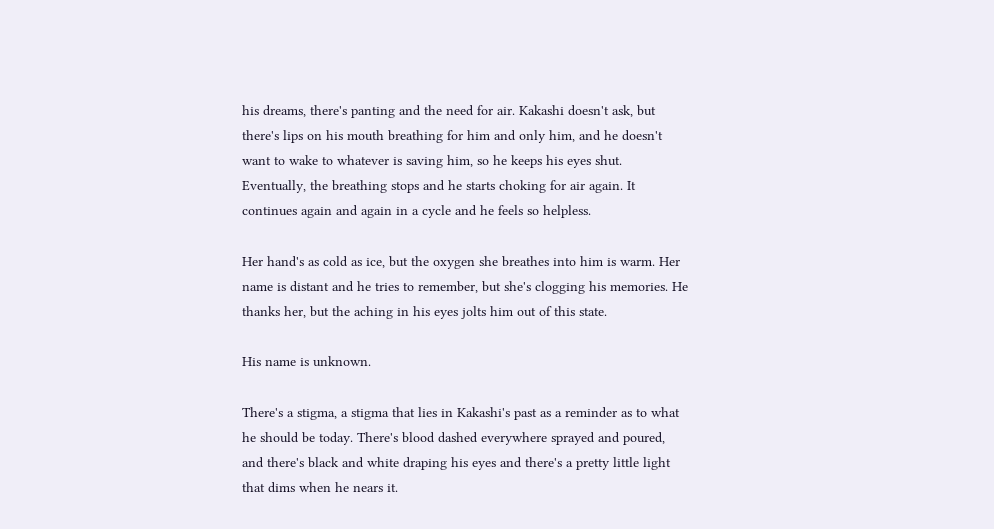his dreams, there's panting and the need for air. Kakashi doesn't ask, but there's lips on his mouth breathing for him and only him, and he doesn't want to wake to whatever is saving him, so he keeps his eyes shut. Eventually, the breathing stops and he starts choking for air again. It continues again and again in a cycle and he feels so helpless.

Her hand's as cold as ice, but the oxygen she breathes into him is warm. Her name is distant and he tries to remember, but she's clogging his memories. He thanks her, but the aching in his eyes jolts him out of this state.

His name is unknown.

There's a stigma, a stigma that lies in Kakashi's past as a reminder as to what he should be today. There's blood dashed everywhere sprayed and poured, and there's black and white draping his eyes and there's a pretty little light that dims when he nears it.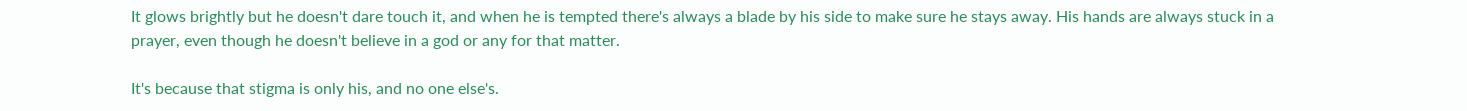It glows brightly but he doesn't dare touch it, and when he is tempted there's always a blade by his side to make sure he stays away. His hands are always stuck in a prayer, even though he doesn't believe in a god or any for that matter.

It's because that stigma is only his, and no one else's.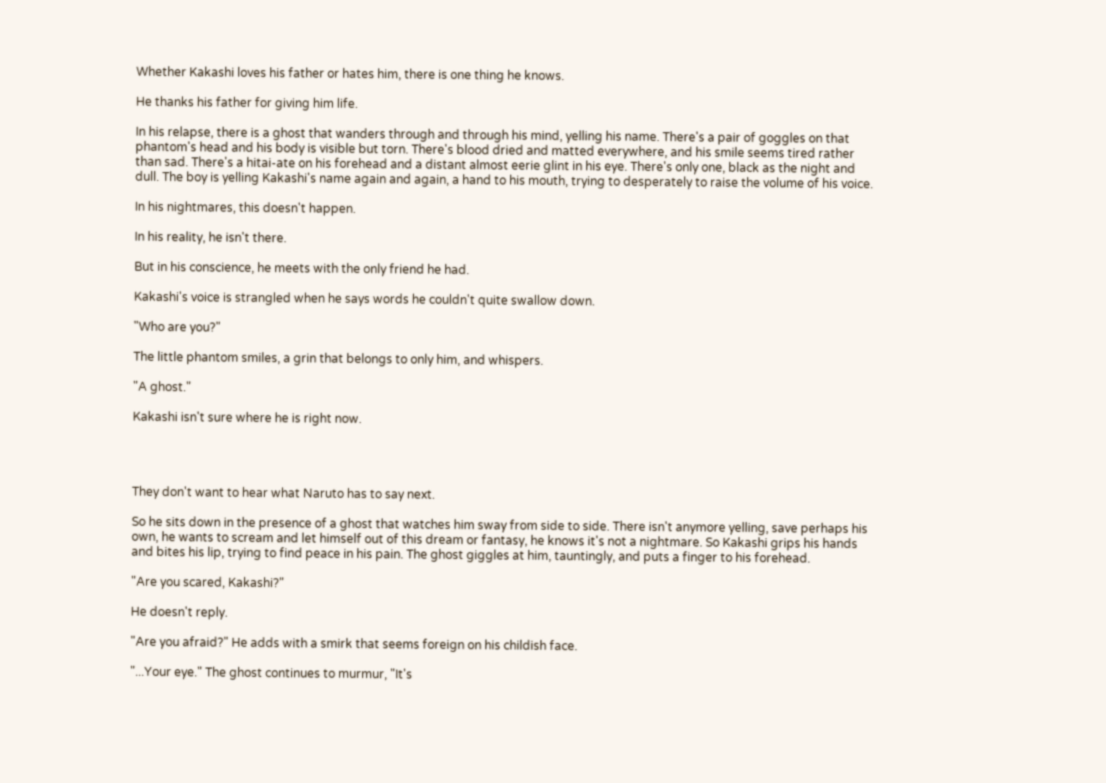Whether Kakashi loves his father or hates him, there is one thing he knows.

He thanks his father for giving him life.

In his relapse, there is a ghost that wanders through and through his mind, yelling his name. There's a pair of goggles on that phantom's head and his body is visible but torn. There's blood dried and matted everywhere, and his smile seems tired rather than sad. There's a hitai-ate on his forehead and a distant almost eerie glint in his eye. There's only one, black as the night and dull. The boy is yelling Kakashi's name again and again, a hand to his mouth, trying to desperately to raise the volume of his voice.

In his nightmares, this doesn't happen.

In his reality, he isn't there.

But in his conscience, he meets with the only friend he had.

Kakashi's voice is strangled when he says words he couldn't quite swallow down.

"Who are you?"

The little phantom smiles, a grin that belongs to only him, and whispers.

"A ghost."

Kakashi isn't sure where he is right now.




They don't want to hear what Naruto has to say next.

So he sits down in the presence of a ghost that watches him sway from side to side. There isn't anymore yelling, save perhaps his own, he wants to scream and let himself out of this dream or fantasy, he knows it's not a nightmare. So Kakashi grips his hands and bites his lip, trying to find peace in his pain. The ghost giggles at him, tauntingly, and puts a finger to his forehead.

"Are you scared, Kakashi?"

He doesn't reply.

"Are you afraid?" He adds with a smirk that seems foreign on his childish face.

"...Your eye." The ghost continues to murmur, "It's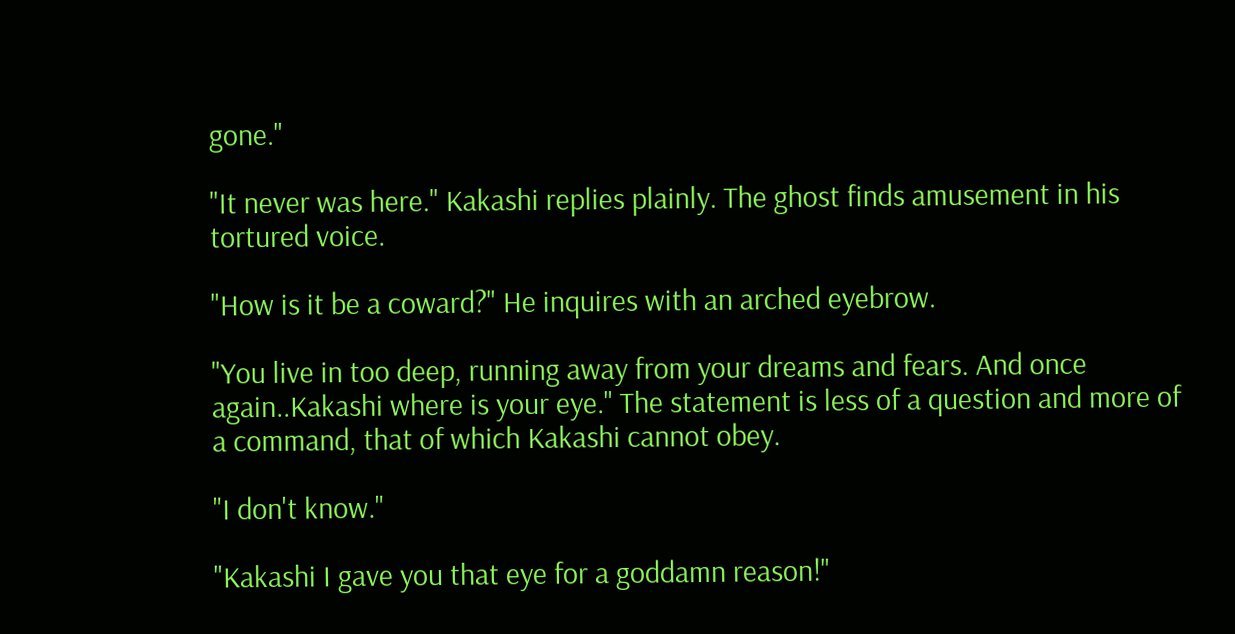gone."

"It never was here." Kakashi replies plainly. The ghost finds amusement in his tortured voice.

"How is it be a coward?" He inquires with an arched eyebrow.

"You live in too deep, running away from your dreams and fears. And once again..Kakashi where is your eye." The statement is less of a question and more of a command, that of which Kakashi cannot obey.

"I don't know."

"Kakashi I gave you that eye for a goddamn reason!"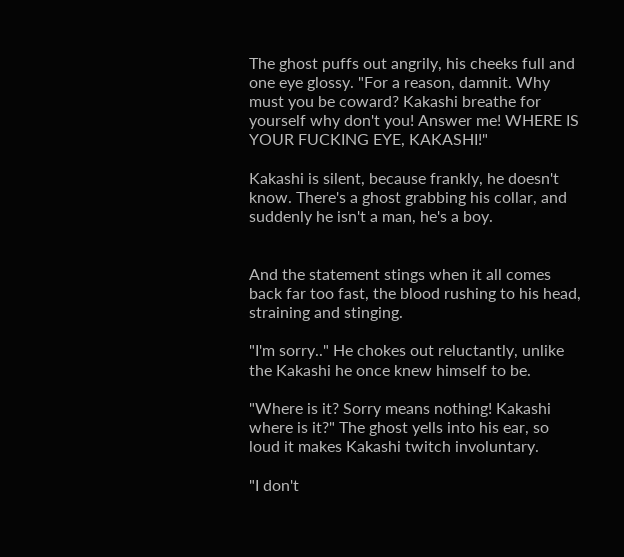The ghost puffs out angrily, his cheeks full and one eye glossy. "For a reason, damnit. Why must you be coward? Kakashi breathe for yourself why don't you! Answer me! WHERE IS YOUR FUCKING EYE, KAKASHI!"

Kakashi is silent, because frankly, he doesn't know. There's a ghost grabbing his collar, and suddenly he isn't a man, he's a boy.


And the statement stings when it all comes back far too fast, the blood rushing to his head, straining and stinging.

"I'm sorry.." He chokes out reluctantly, unlike the Kakashi he once knew himself to be.

"Where is it? Sorry means nothing! Kakashi where is it?" The ghost yells into his ear, so loud it makes Kakashi twitch involuntary.

"I don't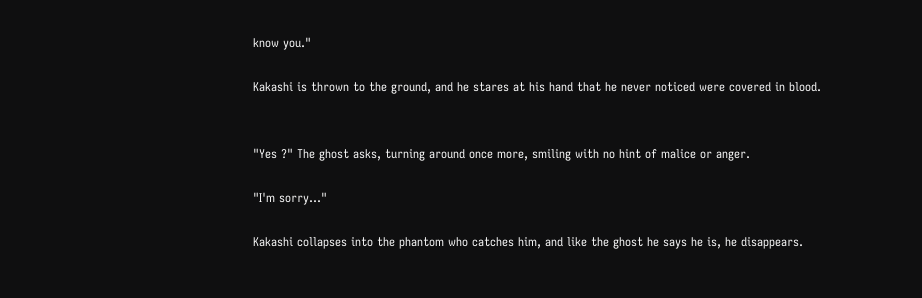know you."

Kakashi is thrown to the ground, and he stares at his hand that he never noticed were covered in blood.


"Yes ?" The ghost asks, turning around once more, smiling with no hint of malice or anger.

"I'm sorry..."

Kakashi collapses into the phantom who catches him, and like the ghost he says he is, he disappears.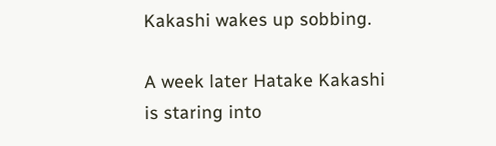Kakashi wakes up sobbing.

A week later Hatake Kakashi is staring into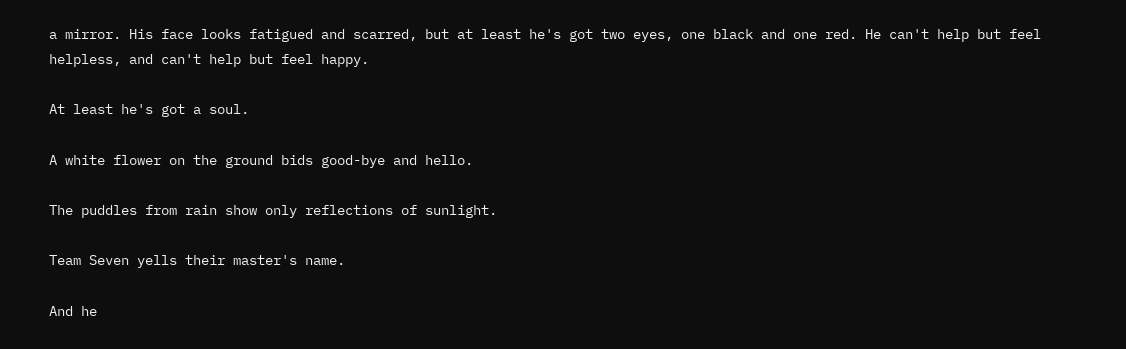a mirror. His face looks fatigued and scarred, but at least he's got two eyes, one black and one red. He can't help but feel helpless, and can't help but feel happy.

At least he's got a soul.

A white flower on the ground bids good-bye and hello.

The puddles from rain show only reflections of sunlight.

Team Seven yells their master's name.

And he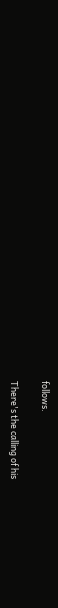follows.

There's the calling of his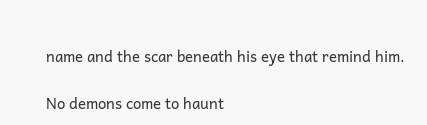name and the scar beneath his eye that remind him.

No demons come to haunt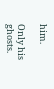him.

Only his ghosts.